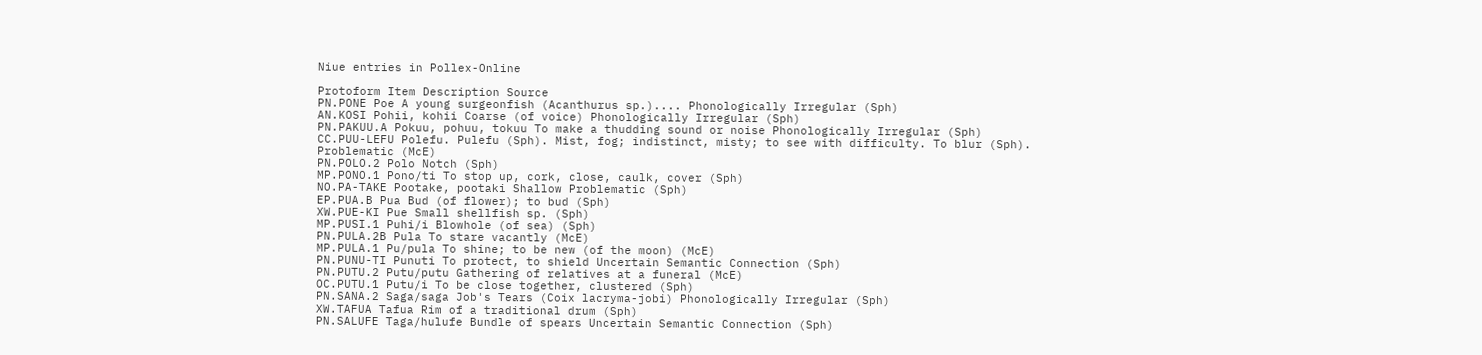Niue entries in Pollex-Online

Protoform Item Description Source
PN.PONE Poe A young surgeonfish (Acanthurus sp.).... Phonologically Irregular (Sph)
AN.KOSI Pohii, kohii Coarse (of voice) Phonologically Irregular (Sph)
PN.PAKUU.A Pokuu, pohuu, tokuu To make a thudding sound or noise Phonologically Irregular (Sph)
CC.PUU-LEFU Polefu. Pulefu (Sph). Mist, fog; indistinct, misty; to see with difficulty. To blur (Sph). Problematic (McE)
PN.POLO.2 Polo Notch (Sph)
MP.PONO.1 Pono/ti To stop up, cork, close, caulk, cover (Sph)
NO.PA-TAKE Pootake, pootaki Shallow Problematic (Sph)
EP.PUA.B Pua Bud (of flower); to bud (Sph)
XW.PUE-KI Pue Small shellfish sp. (Sph)
MP.PUSI.1 Puhi/i Blowhole (of sea) (Sph)
PN.PULA.2B Pula To stare vacantly (McE)
MP.PULA.1 Pu/pula To shine; to be new (of the moon) (McE)
PN.PUNU-TI Punuti To protect, to shield Uncertain Semantic Connection (Sph)
PN.PUTU.2 Putu/putu Gathering of relatives at a funeral (McE)
OC.PUTU.1 Putu/i To be close together, clustered (Sph)
PN.SANA.2 Saga/saga Job's Tears (Coix lacryma-jobi) Phonologically Irregular (Sph)
XW.TAFUA Tafua Rim of a traditional drum (Sph)
PN.SALUFE Taga/hulufe Bundle of spears Uncertain Semantic Connection (Sph)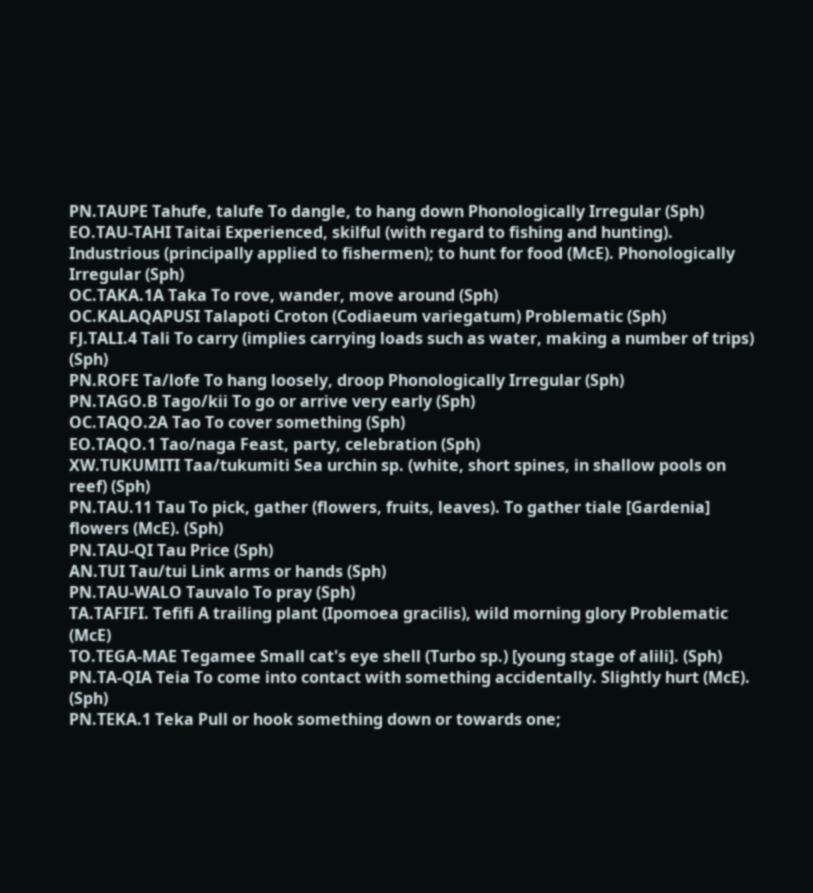PN.TAUPE Tahufe, talufe To dangle, to hang down Phonologically Irregular (Sph)
EO.TAU-TAHI Taitai Experienced, skilful (with regard to fishing and hunting). Industrious (principally applied to fishermen); to hunt for food (McE). Phonologically Irregular (Sph)
OC.TAKA.1A Taka To rove, wander, move around (Sph)
OC.KALAQAPUSI Talapoti Croton (Codiaeum variegatum) Problematic (Sph)
FJ.TALI.4 Tali To carry (implies carrying loads such as water, making a number of trips) (Sph)
PN.ROFE Ta/lofe To hang loosely, droop Phonologically Irregular (Sph)
PN.TAGO.B Tago/kii To go or arrive very early (Sph)
OC.TAQO.2A Tao To cover something (Sph)
EO.TAQO.1 Tao/naga Feast, party, celebration (Sph)
XW.TUKUMITI Taa/tukumiti Sea urchin sp. (white, short spines, in shallow pools on reef) (Sph)
PN.TAU.11 Tau To pick, gather (flowers, fruits, leaves). To gather tiale [Gardenia] flowers (McE). (Sph)
PN.TAU-QI Tau Price (Sph)
AN.TUI Tau/tui Link arms or hands (Sph)
PN.TAU-WALO Tauvalo To pray (Sph)
TA.TAFIFI. Tefifi A trailing plant (Ipomoea gracilis), wild morning glory Problematic (McE)
TO.TEGA-MAE Tegamee Small cat's eye shell (Turbo sp.) [young stage of alili]. (Sph)
PN.TA-QIA Teia To come into contact with something accidentally. Slightly hurt (McE). (Sph)
PN.TEKA.1 Teka Pull or hook something down or towards one;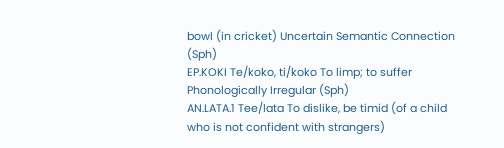bowl (in cricket) Uncertain Semantic Connection (Sph)
EP.KOKI Te/koko, ti/koko To limp; to suffer Phonologically Irregular (Sph)
AN.LATA.1 Tee/lata To dislike, be timid (of a child who is not confident with strangers)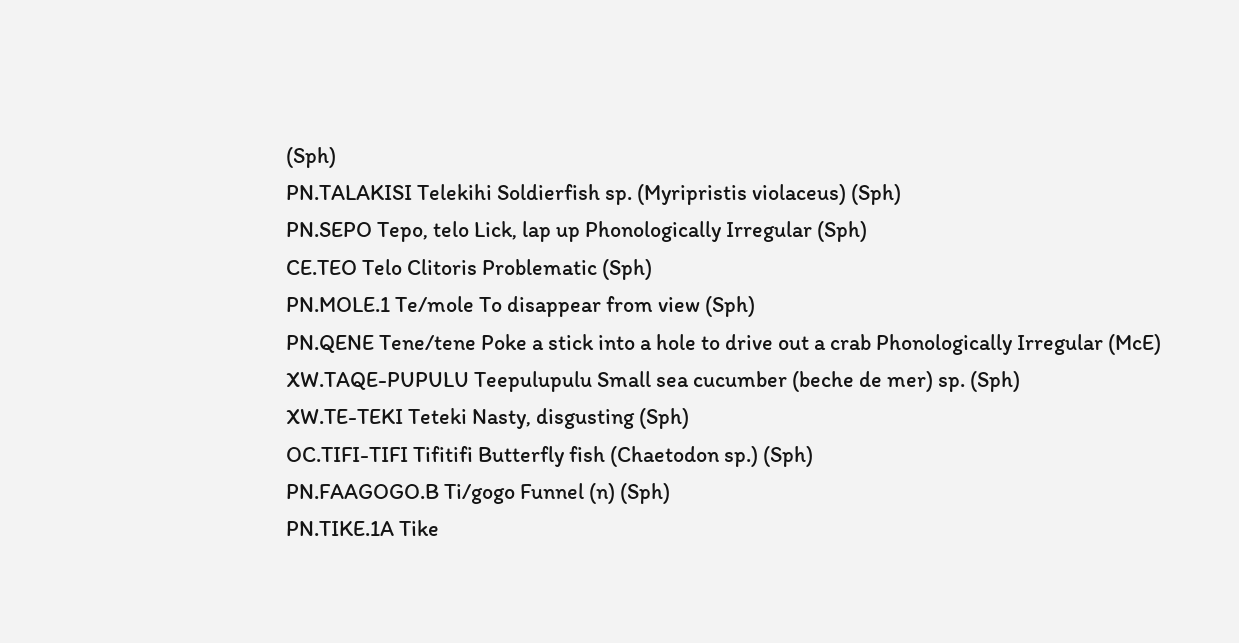(Sph)
PN.TALAKISI Telekihi Soldierfish sp. (Myripristis violaceus) (Sph)
PN.SEPO Tepo, telo Lick, lap up Phonologically Irregular (Sph)
CE.TEO Telo Clitoris Problematic (Sph)
PN.MOLE.1 Te/mole To disappear from view (Sph)
PN.QENE Tene/tene Poke a stick into a hole to drive out a crab Phonologically Irregular (McE)
XW.TAQE-PUPULU Teepulupulu Small sea cucumber (beche de mer) sp. (Sph)
XW.TE-TEKI Teteki Nasty, disgusting (Sph)
OC.TIFI-TIFI Tifitifi Butterfly fish (Chaetodon sp.) (Sph)
PN.FAAGOGO.B Ti/gogo Funnel (n) (Sph)
PN.TIKE.1A Tike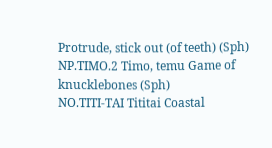Protrude, stick out (of teeth) (Sph)
NP.TIMO.2 Timo, temu Game of knucklebones (Sph)
NO.TITI-TAI Tititai Coastal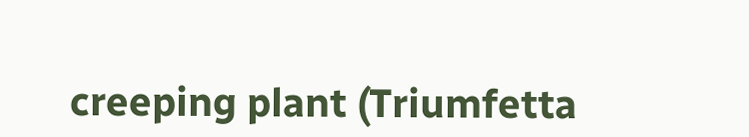creeping plant (Triumfetta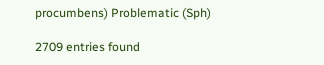procumbens) Problematic (Sph)

2709 entries found